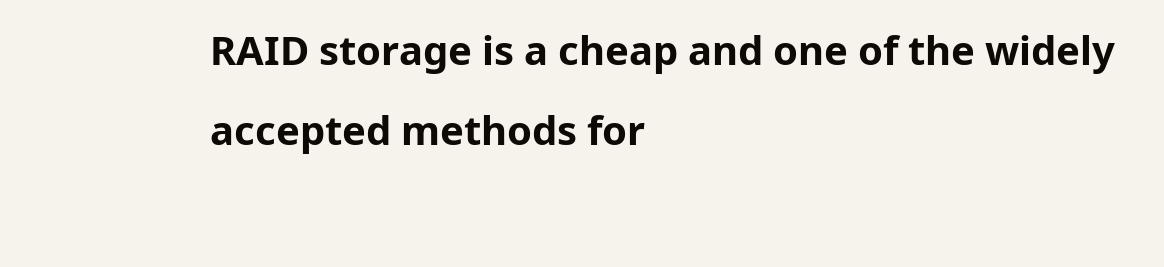RAID storage is a cheap and one of the widely accepted methods for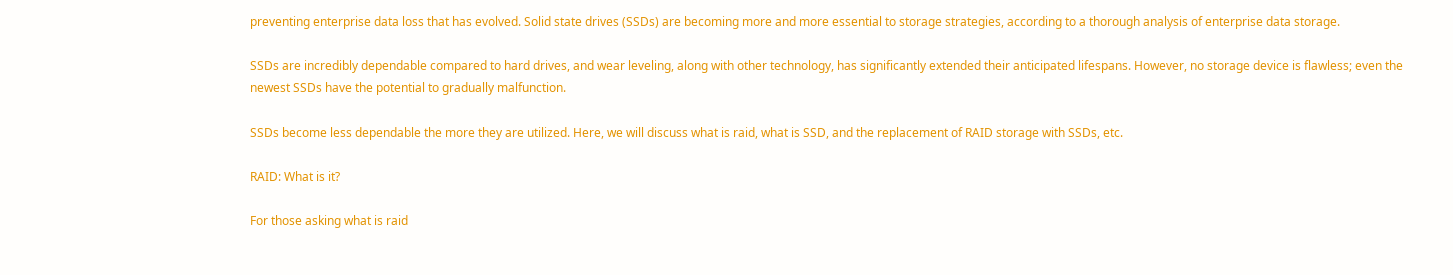preventing enterprise data loss that has evolved. Solid state drives (SSDs) are becoming more and more essential to storage strategies, according to a thorough analysis of enterprise data storage.

SSDs are incredibly dependable compared to hard drives, and wear leveling, along with other technology, has significantly extended their anticipated lifespans. However, no storage device is flawless; even the newest SSDs have the potential to gradually malfunction.

SSDs become less dependable the more they are utilized. Here, we will discuss what is raid, what is SSD, and the replacement of RAID storage with SSDs, etc.

RAID: What is it?

For those asking what is raid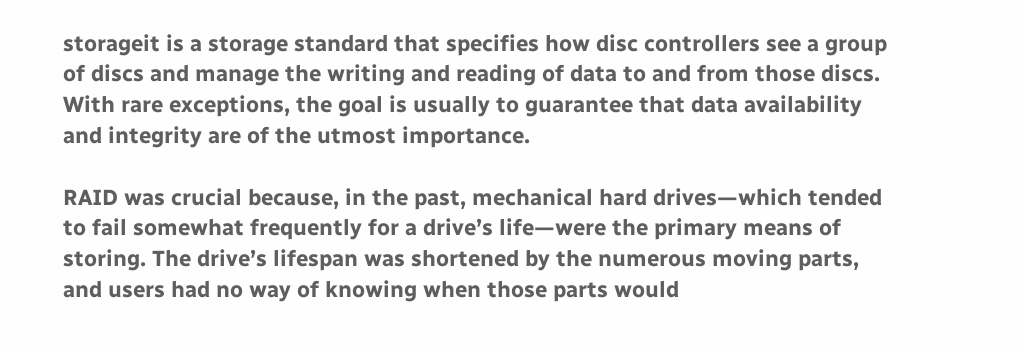storageit is a storage standard that specifies how disc controllers see a group of discs and manage the writing and reading of data to and from those discs. With rare exceptions, the goal is usually to guarantee that data availability and integrity are of the utmost importance.

RAID was crucial because, in the past, mechanical hard drives—which tended to fail somewhat frequently for a drive’s life—were the primary means of storing. The drive’s lifespan was shortened by the numerous moving parts, and users had no way of knowing when those parts would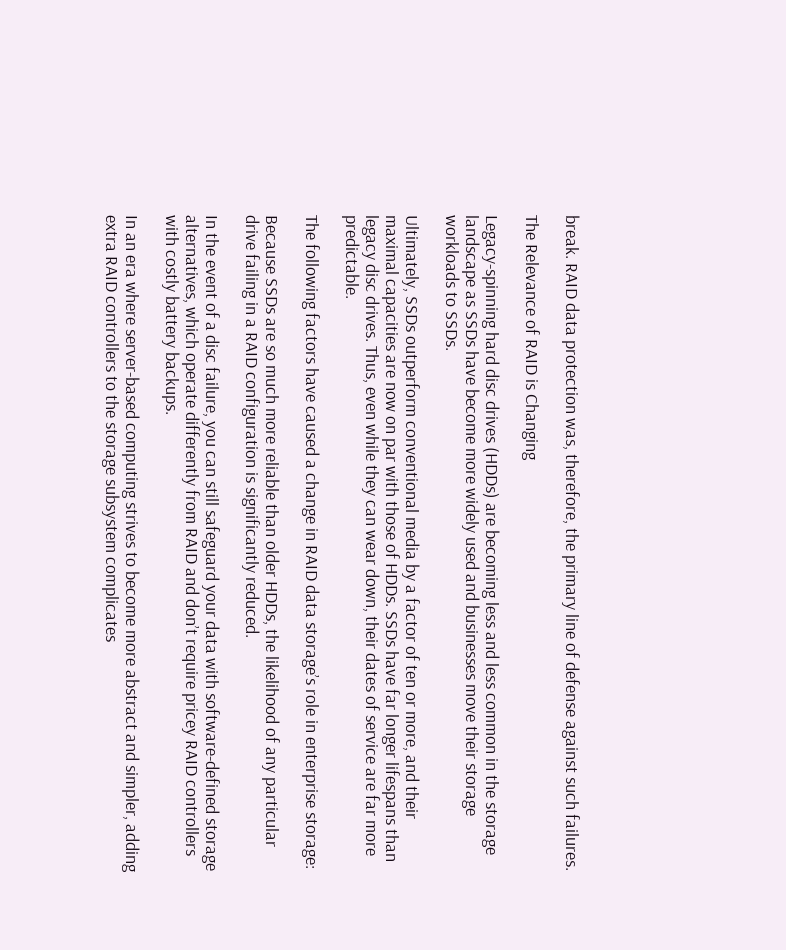break. RAID data protection was, therefore, the primary line of defense against such failures.

The Relevance of RAID is Changing

Legacy-spinning hard disc drives (HDDs) are becoming less and less common in the storage landscape as SSDs have become more widely used and businesses move their storage workloads to SSDs.

Ultimately, SSDs outperform conventional media by a factor of ten or more, and their maximal capacities are now on par with those of HDDs. SSDs have far longer lifespans than legacy disc drives. Thus, even while they can wear down, their dates of service are far more predictable.

The following factors have caused a change in RAID data storage’s role in enterprise storage:

Because SSDs are so much more reliable than older HDDs, the likelihood of any particular drive failing in a RAID configuration is significantly reduced.

In the event of a disc failure, you can still safeguard your data with software-defined storage alternatives, which operate differently from RAID and don’t require pricey RAID controllers with costly battery backups.

In an era where server-based computing strives to become more abstract and simpler, adding extra RAID controllers to the storage subsystem complicates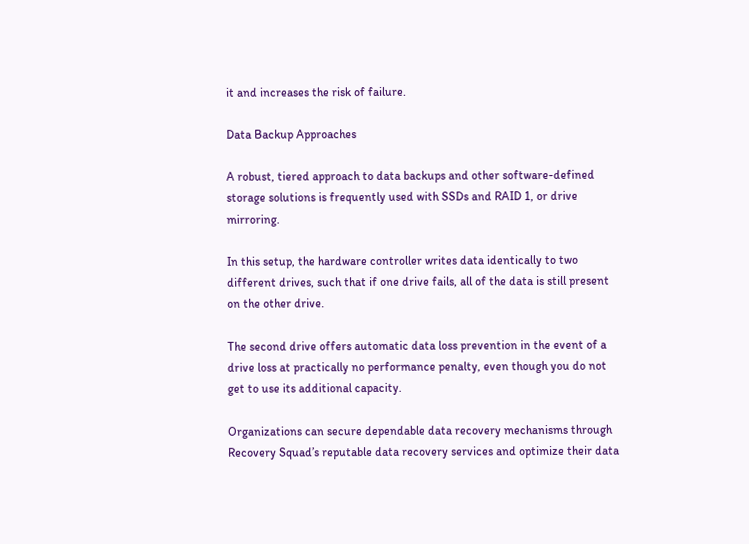it and increases the risk of failure.

Data Backup Approaches

A robust, tiered approach to data backups and other software-defined storage solutions is frequently used with SSDs and RAID 1, or drive mirroring.

In this setup, the hardware controller writes data identically to two different drives, such that if one drive fails, all of the data is still present on the other drive.

The second drive offers automatic data loss prevention in the event of a drive loss at practically no performance penalty, even though you do not get to use its additional capacity.

Organizations can secure dependable data recovery mechanisms through Recovery Squad’s reputable data recovery services and optimize their data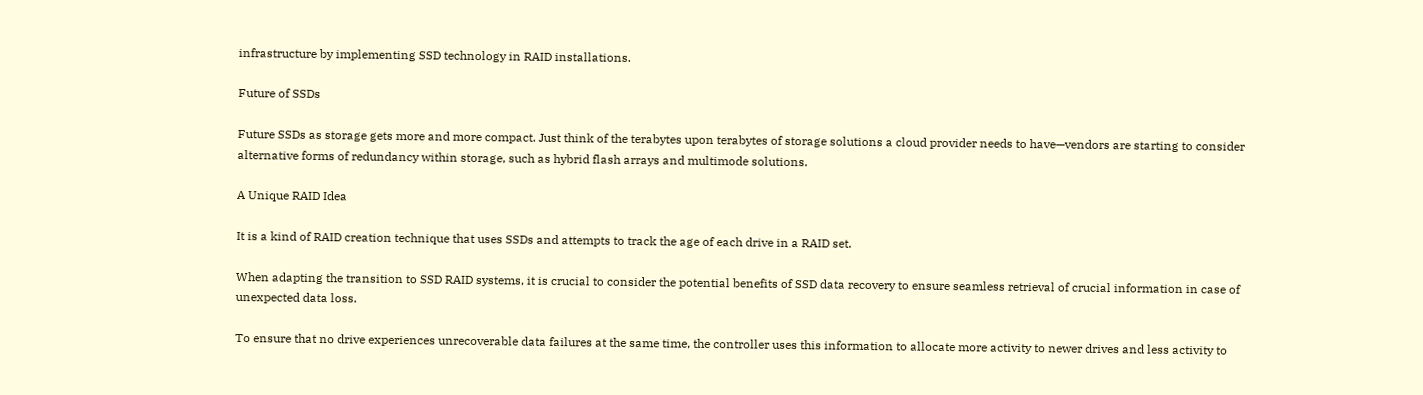infrastructure by implementing SSD technology in RAID installations.

Future of SSDs

Future SSDs as storage gets more and more compact. Just think of the terabytes upon terabytes of storage solutions a cloud provider needs to have—vendors are starting to consider alternative forms of redundancy within storage, such as hybrid flash arrays and multimode solutions.

A Unique RAID Idea

It is a kind of RAID creation technique that uses SSDs and attempts to track the age of each drive in a RAID set.

When adapting the transition to SSD RAID systems, it is crucial to consider the potential benefits of SSD data recovery to ensure seamless retrieval of crucial information in case of unexpected data loss.

To ensure that no drive experiences unrecoverable data failures at the same time, the controller uses this information to allocate more activity to newer drives and less activity to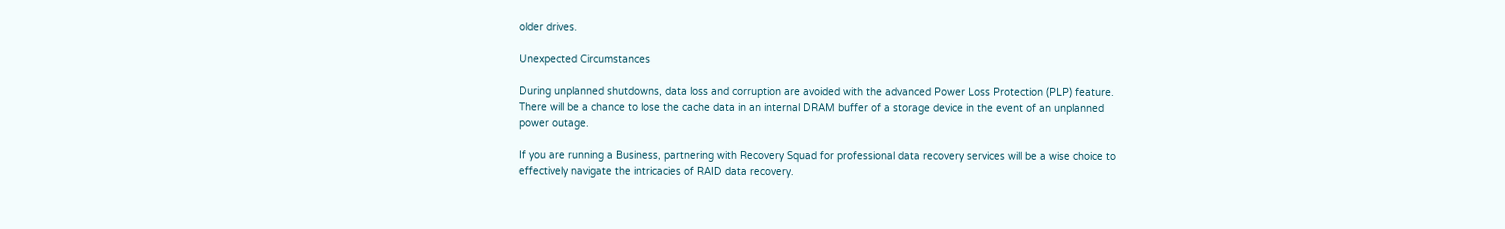older drives.

Unexpected Circumstances

During unplanned shutdowns, data loss and corruption are avoided with the advanced Power Loss Protection (PLP) feature. There will be a chance to lose the cache data in an internal DRAM buffer of a storage device in the event of an unplanned power outage.

If you are running a Business, partnering with Recovery Squad for professional data recovery services will be a wise choice to effectively navigate the intricacies of RAID data recovery.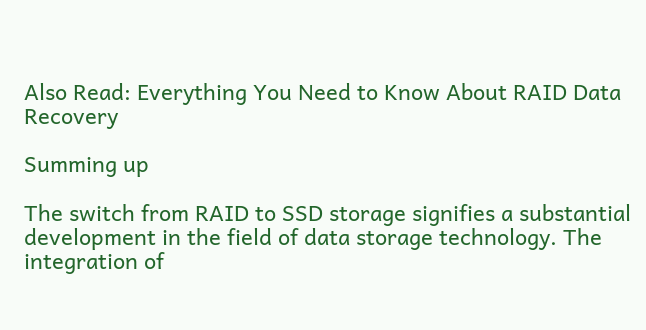Also Read: Everything You Need to Know About RAID Data Recovery

Summing up

The switch from RAID to SSD storage signifies a substantial development in the field of data storage technology. The integration of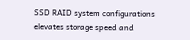SSD RAID system configurations elevates storage speed and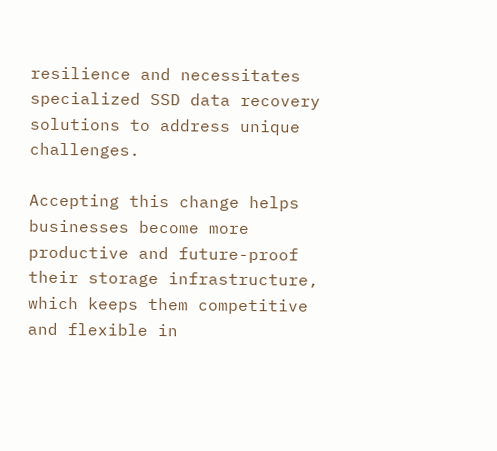resilience and necessitates specialized SSD data recovery solutions to address unique challenges.

Accepting this change helps businesses become more productive and future-proof their storage infrastructure, which keeps them competitive and flexible in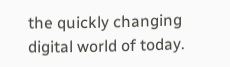the quickly changing digital world of today.